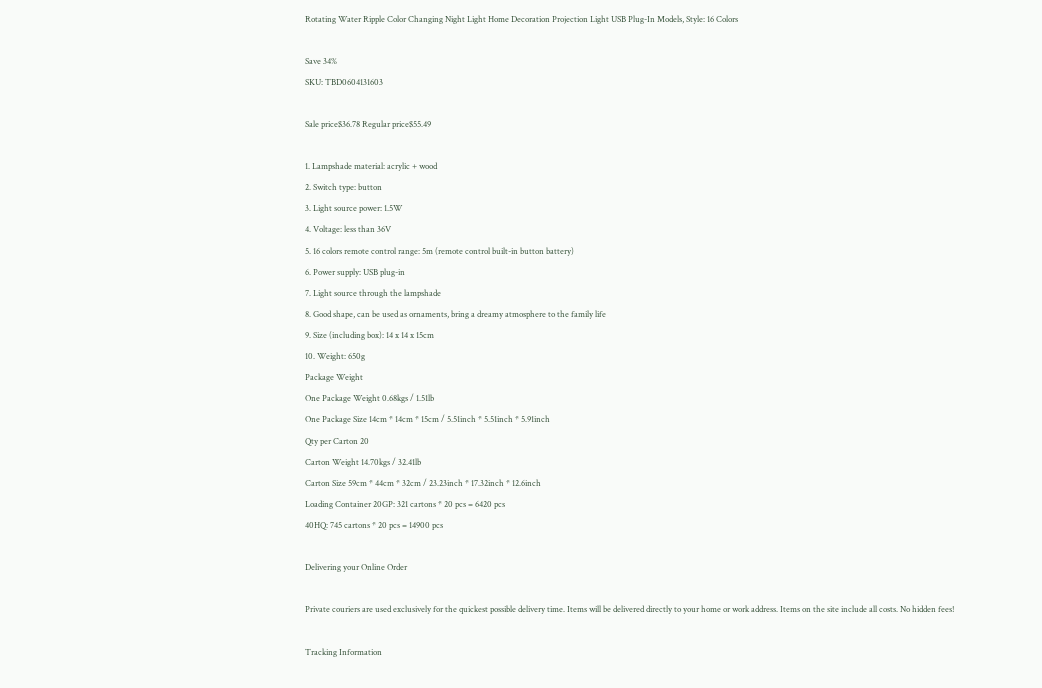Rotating Water Ripple Color Changing Night Light Home Decoration Projection Light USB Plug-In Models, Style: 16 Colors

Save 34%
SKU: TBD0604131603

Sale price$36.78 Regular price$55.49

1. Lampshade material: acrylic + wood
2. Switch type: button
3. Light source power: 1.5W
4. Voltage: less than 36V
5. 16 colors remote control range: 5m (remote control built-in button battery)
6. Power supply: USB plug-in
7. Light source through the lampshade
8. Good shape, can be used as ornaments, bring a dreamy atmosphere to the family life
9. Size (including box): 14 x 14 x 15cm
10. Weight: 650g
Package Weight
One Package Weight 0.68kgs / 1.51lb
One Package Size 14cm * 14cm * 15cm / 5.51inch * 5.51inch * 5.91inch
Qty per Carton 20
Carton Weight 14.70kgs / 32.41lb
Carton Size 59cm * 44cm * 32cm / 23.23inch * 17.32inch * 12.6inch
Loading Container 20GP: 321 cartons * 20 pcs = 6420 pcs
40HQ: 745 cartons * 20 pcs = 14900 pcs

Delivering your Online Order

Private couriers are used exclusively for the quickest possible delivery time. Items will be delivered directly to your home or work address. Items on the site include all costs. No hidden fees!

Tracking Information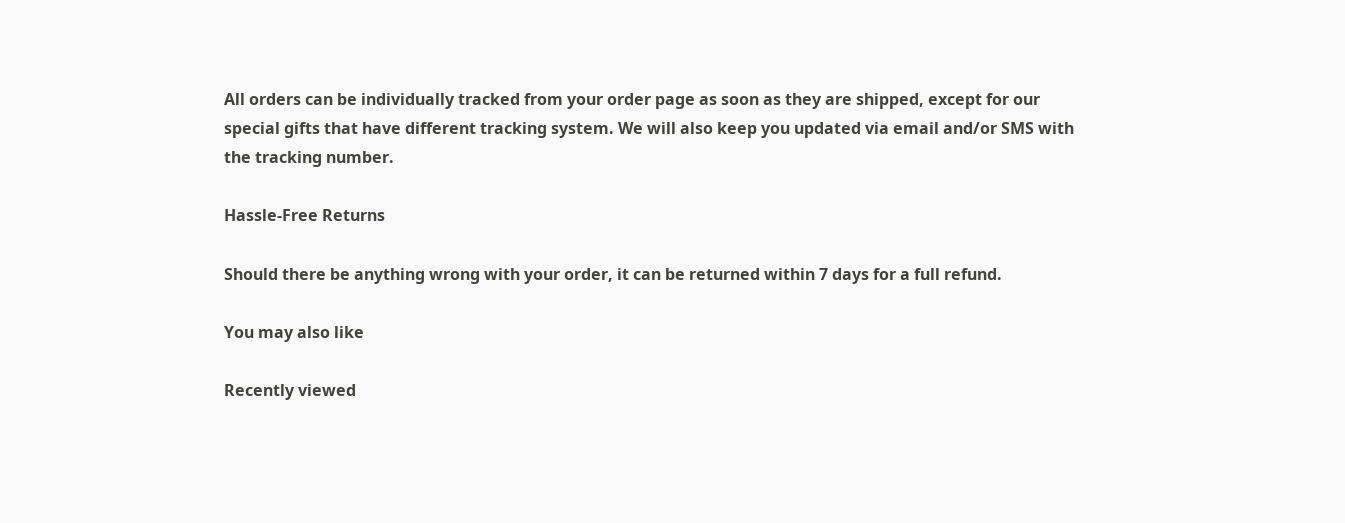All orders can be individually tracked from your order page as soon as they are shipped, except for our special gifts that have different tracking system. We will also keep you updated via email and/or SMS with the tracking number.

Hassle-Free Returns

Should there be anything wrong with your order, it can be returned within 7 days for a full refund.

You may also like

Recently viewed